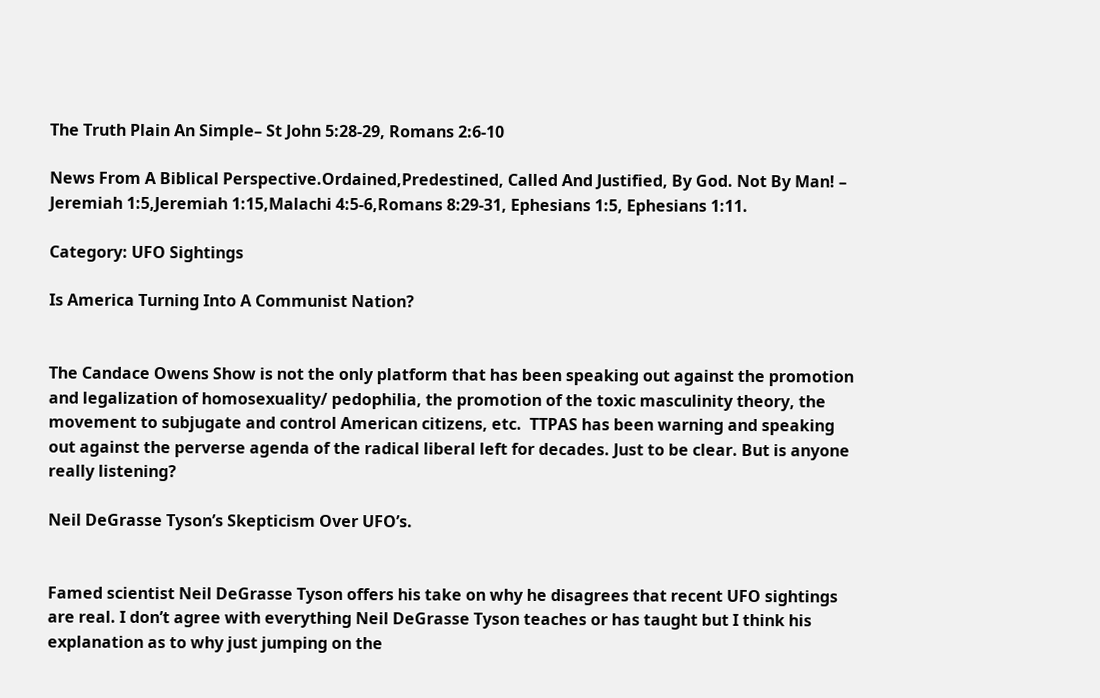The Truth Plain An Simple– St John 5:28-29, Romans 2:6-10

News From A Biblical Perspective.Ordained,Predestined, Called And Justified, By God. Not By Man! – Jeremiah 1:5,Jeremiah 1:15,Malachi 4:5-6,Romans 8:29-31, Ephesians 1:5, Ephesians 1:11.

Category: UFO Sightings

Is America Turning Into A Communist Nation?


The Candace Owens Show is not the only platform that has been speaking out against the promotion and legalization of homosexuality/ pedophilia, the promotion of the toxic masculinity theory, the movement to subjugate and control American citizens, etc.  TTPAS has been warning and speaking out against the perverse agenda of the radical liberal left for decades. Just to be clear. But is anyone really listening?

Neil DeGrasse Tyson’s Skepticism Over UFO’s.


Famed scientist Neil DeGrasse Tyson offers his take on why he disagrees that recent UFO sightings are real. I don’t agree with everything Neil DeGrasse Tyson teaches or has taught but I think his explanation as to why just jumping on the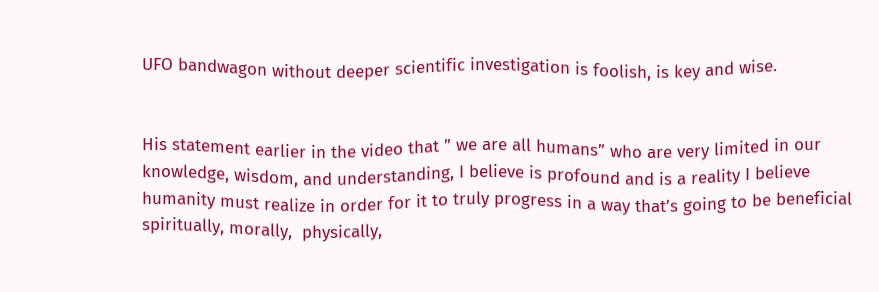UFO bandwagon without deeper scientific investigation is foolish, is key and wise.


His statement earlier in the video that ” we are all humans” who are very limited in our knowledge, wisdom, and understanding, I believe is profound and is a reality I believe humanity must realize in order for it to truly progress in a way that’s going to be beneficial spiritually, morally,  physically,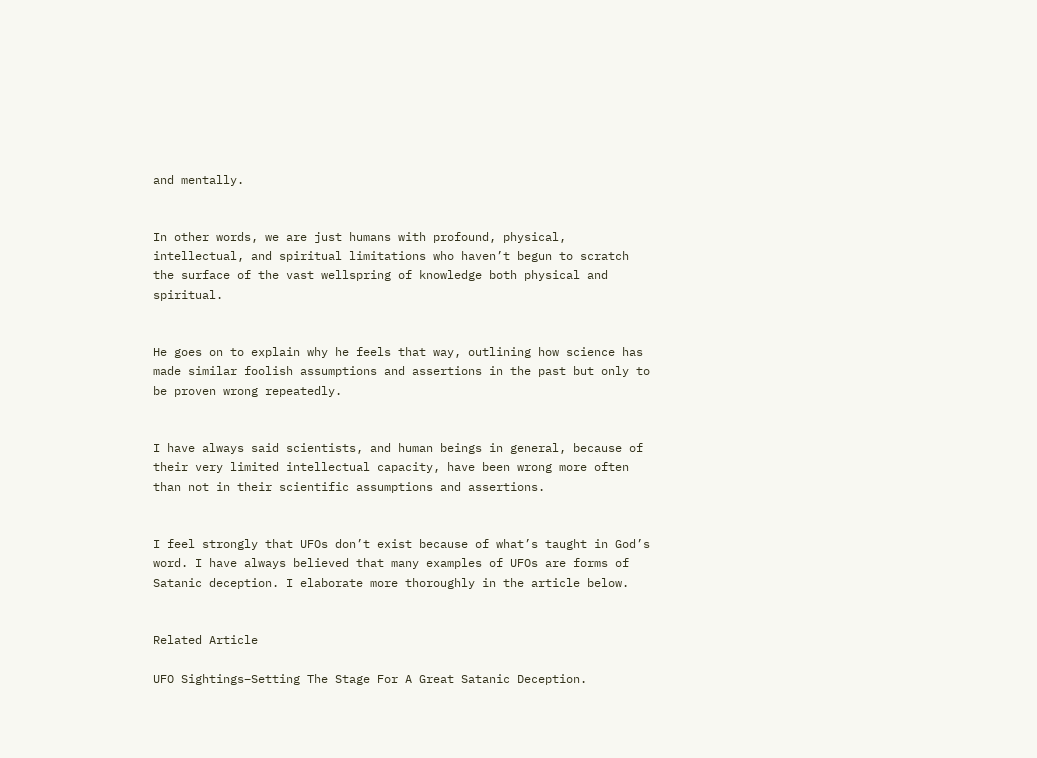and mentally.


In other words, we are just humans with profound, physical, intellectual, and spiritual limitations who haven’t begun to scratch the surface of the vast wellspring of knowledge both physical and spiritual.


He goes on to explain why he feels that way, outlining how science has made similar foolish assumptions and assertions in the past but only to be proven wrong repeatedly.


I have always said scientists, and human beings in general, because of their very limited intellectual capacity, have been wrong more often than not in their scientific assumptions and assertions.


I feel strongly that UFOs don’t exist because of what’s taught in God’s word. I have always believed that many examples of UFOs are forms of Satanic deception. I elaborate more thoroughly in the article below.


Related Article

UFO Sightings–Setting The Stage For A Great Satanic Deception.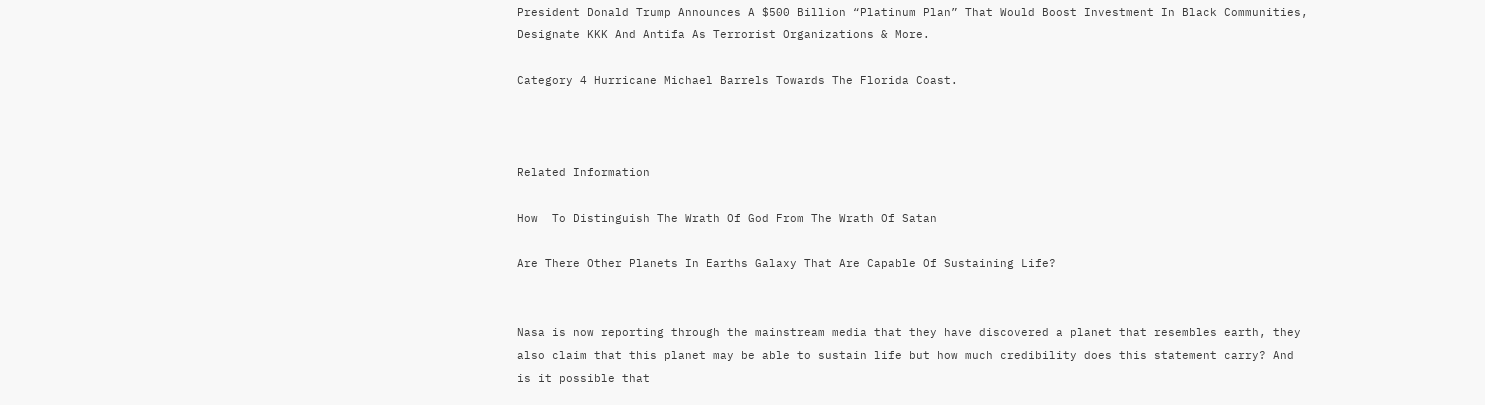President Donald Trump Announces A $500 Billion “Platinum Plan” That Would Boost Investment In Black Communities, Designate KKK And Antifa As Terrorist Organizations & More.

Category 4 Hurricane Michael Barrels Towards The Florida Coast.



Related Information

How  To Distinguish The Wrath Of God From The Wrath Of Satan

Are There Other Planets In Earths Galaxy That Are Capable Of Sustaining Life?


Nasa is now reporting through the mainstream media that they have discovered a planet that resembles earth, they also claim that this planet may be able to sustain life but how much credibility does this statement carry? And is it possible that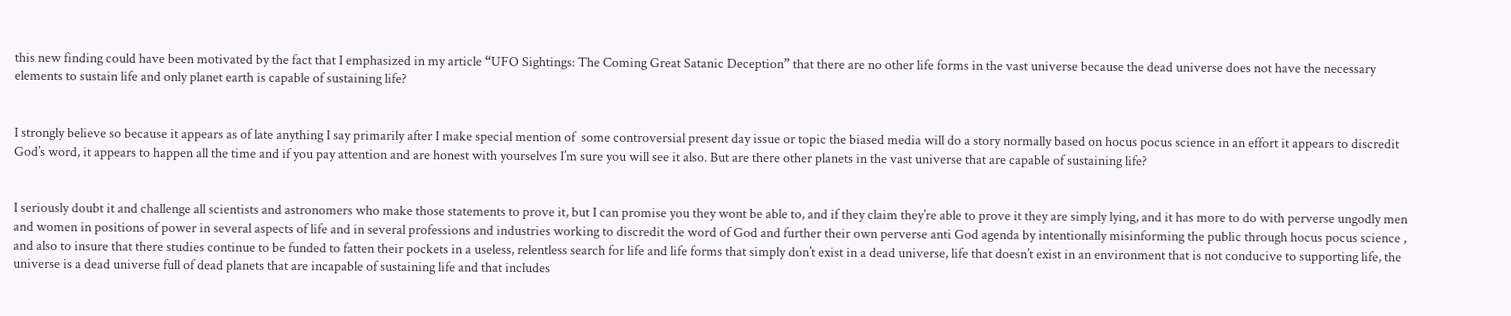this new finding could have been motivated by the fact that I emphasized in my article “UFO Sightings: The Coming Great Satanic Deception” that there are no other life forms in the vast universe because the dead universe does not have the necessary elements to sustain life and only planet earth is capable of sustaining life?


I strongly believe so because it appears as of late anything I say primarily after I make special mention of  some controversial present day issue or topic the biased media will do a story normally based on hocus pocus science in an effort it appears to discredit God’s word, it appears to happen all the time and if you pay attention and are honest with yourselves I’m sure you will see it also. But are there other planets in the vast universe that are capable of sustaining life?


I seriously doubt it and challenge all scientists and astronomers who make those statements to prove it, but I can promise you they wont be able to, and if they claim they’re able to prove it they are simply lying, and it has more to do with perverse ungodly men and women in positions of power in several aspects of life and in several professions and industries working to discredit the word of God and further their own perverse anti God agenda by intentionally misinforming the public through hocus pocus science , and also to insure that there studies continue to be funded to fatten their pockets in a useless, relentless search for life and life forms that simply don’t exist in a dead universe, life that doesn’t exist in an environment that is not conducive to supporting life, the universe is a dead universe full of dead planets that are incapable of sustaining life and that includes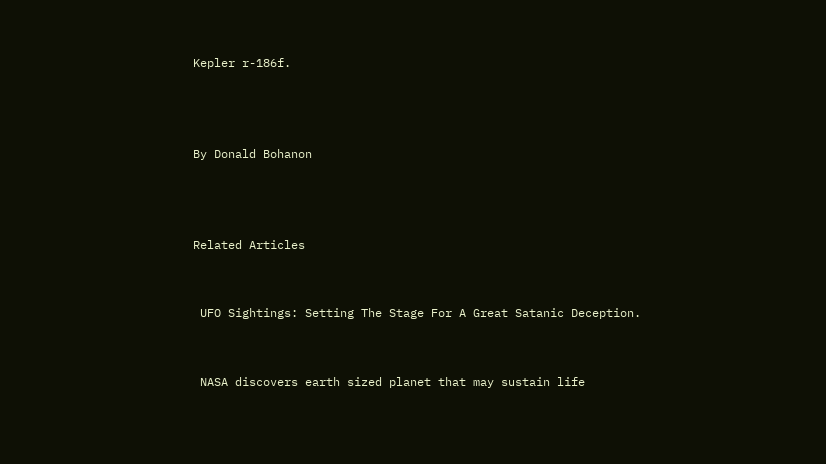Kepler r-186f.



By Donald Bohanon



Related Articles


 UFO Sightings: Setting The Stage For A Great Satanic Deception.


 NASA discovers earth sized planet that may sustain life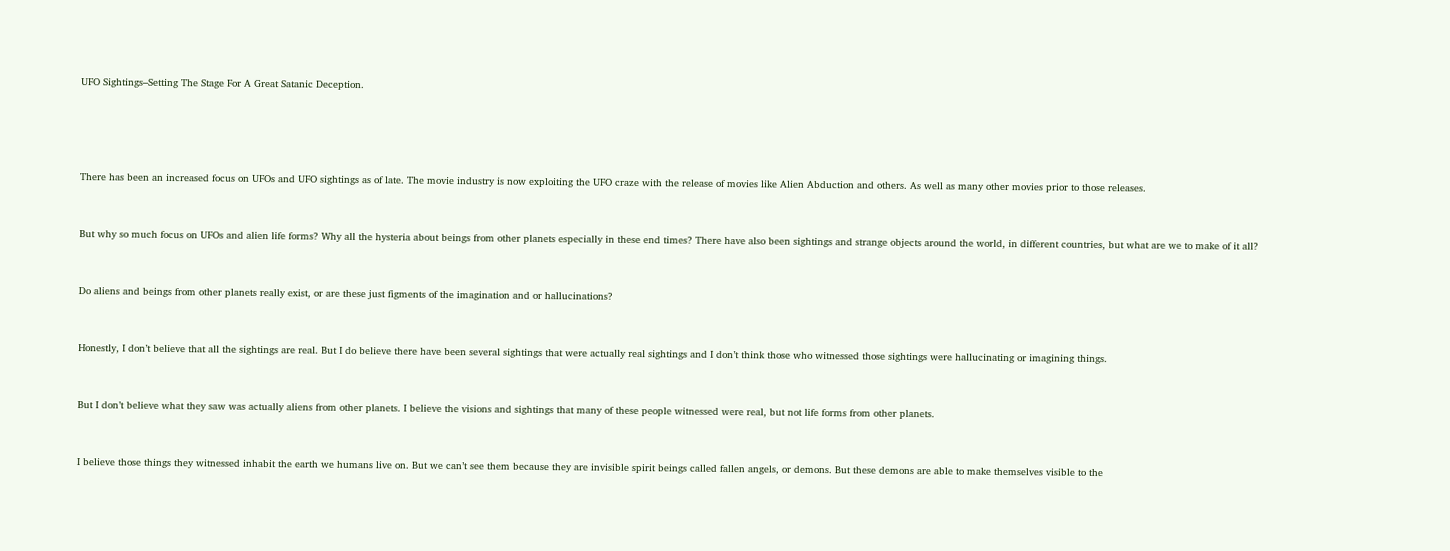UFO Sightings–Setting The Stage For A Great Satanic Deception.




There has been an increased focus on UFOs and UFO sightings as of late. The movie industry is now exploiting the UFO craze with the release of movies like Alien Abduction and others. As well as many other movies prior to those releases.


But why so much focus on UFOs and alien life forms? Why all the hysteria about beings from other planets especially in these end times? There have also been sightings and strange objects around the world, in different countries, but what are we to make of it all?


Do aliens and beings from other planets really exist, or are these just figments of the imagination and or hallucinations?


Honestly, I don’t believe that all the sightings are real. But I do believe there have been several sightings that were actually real sightings and I don’t think those who witnessed those sightings were hallucinating or imagining things.


But I don’t believe what they saw was actually aliens from other planets. I believe the visions and sightings that many of these people witnessed were real, but not life forms from other planets.


I believe those things they witnessed inhabit the earth we humans live on. But we can’t see them because they are invisible spirit beings called fallen angels, or demons. But these demons are able to make themselves visible to the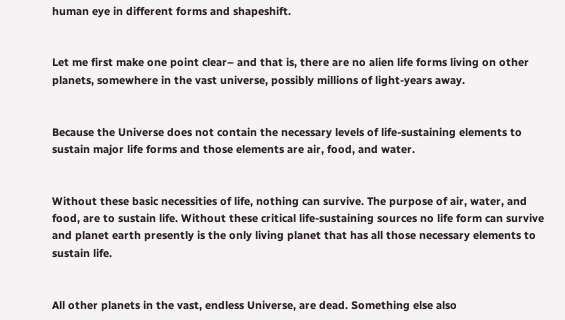human eye in different forms and shapeshift.


Let me first make one point clear– and that is, there are no alien life forms living on other planets, somewhere in the vast universe, possibly millions of light-years away.


Because the Universe does not contain the necessary levels of life-sustaining elements to sustain major life forms and those elements are air, food, and water.


Without these basic necessities of life, nothing can survive. The purpose of air, water, and food, are to sustain life. Without these critical life-sustaining sources no life form can survive and planet earth presently is the only living planet that has all those necessary elements to sustain life.


All other planets in the vast, endless Universe, are dead. Something else also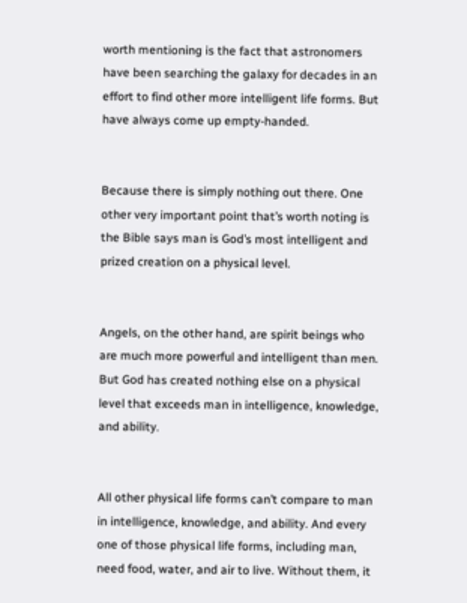worth mentioning is the fact that astronomers have been searching the galaxy for decades in an effort to find other more intelligent life forms. But have always come up empty-handed.


Because there is simply nothing out there. One other very important point that’s worth noting is the Bible says man is God’s most intelligent and prized creation on a physical level.


Angels, on the other hand, are spirit beings who are much more powerful and intelligent than men. But God has created nothing else on a physical level that exceeds man in intelligence, knowledge, and ability.


All other physical life forms can’t compare to man in intelligence, knowledge, and ability. And every one of those physical life forms, including man, need food, water, and air to live. Without them, it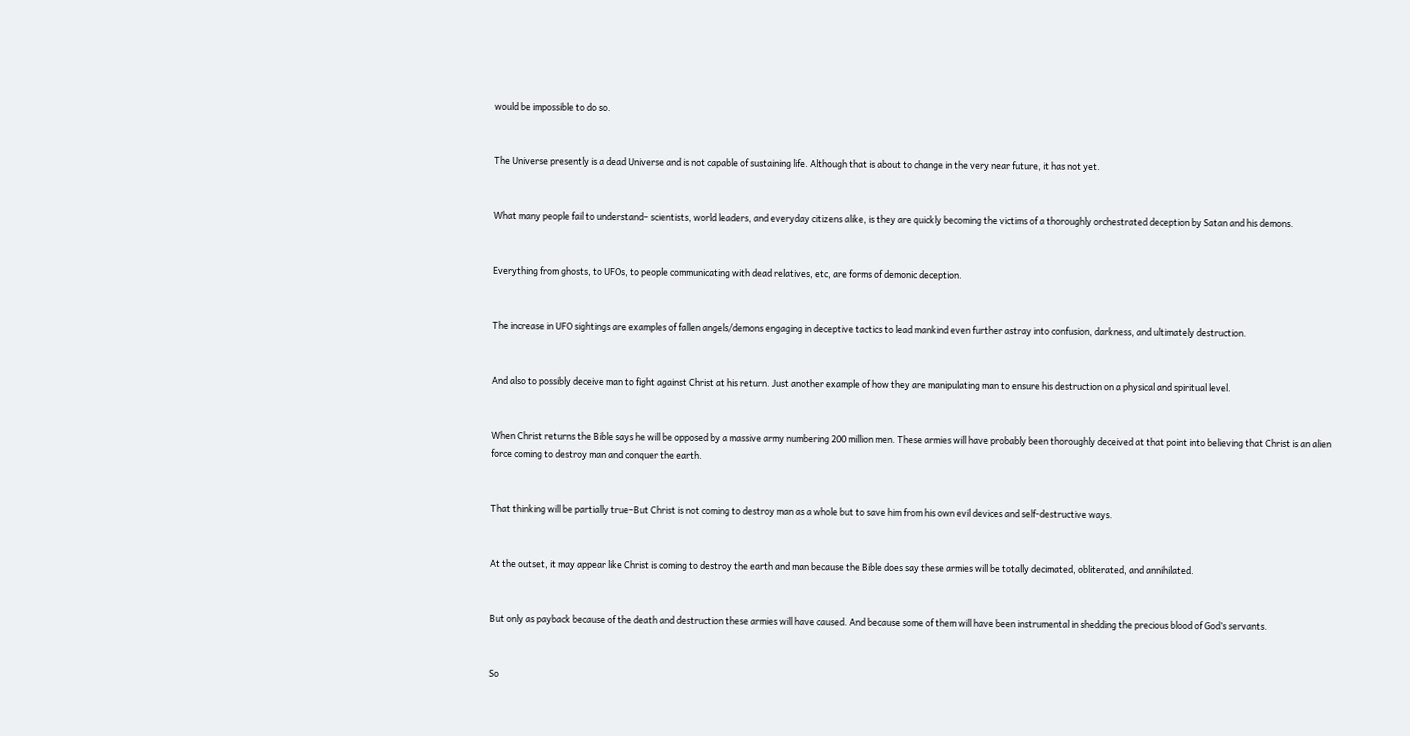would be impossible to do so.


The Universe presently is a dead Universe and is not capable of sustaining life. Although that is about to change in the very near future, it has not yet.


What many people fail to understand– scientists, world leaders, and everyday citizens alike, is they are quickly becoming the victims of a thoroughly orchestrated deception by Satan and his demons.


Everything from ghosts, to UFOs, to people communicating with dead relatives, etc, are forms of demonic deception.


The increase in UFO sightings are examples of fallen angels/demons engaging in deceptive tactics to lead mankind even further astray into confusion, darkness, and ultimately destruction.


And also to possibly deceive man to fight against Christ at his return. Just another example of how they are manipulating man to ensure his destruction on a physical and spiritual level.


When Christ returns the Bible says he will be opposed by a massive army numbering 200 million men. These armies will have probably been thoroughly deceived at that point into believing that Christ is an alien force coming to destroy man and conquer the earth.


That thinking will be partially true–But Christ is not coming to destroy man as a whole but to save him from his own evil devices and self-destructive ways.


At the outset, it may appear like Christ is coming to destroy the earth and man because the Bible does say these armies will be totally decimated, obliterated, and annihilated.


But only as payback because of the death and destruction these armies will have caused. And because some of them will have been instrumental in shedding the precious blood of God’s servants.


So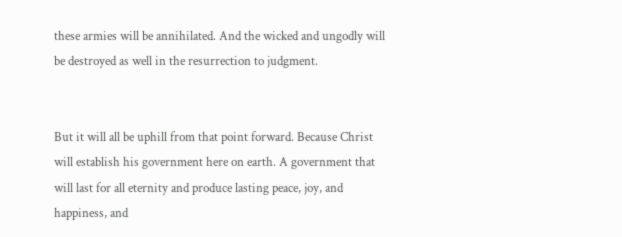these armies will be annihilated. And the wicked and ungodly will be destroyed as well in the resurrection to judgment.


But it will all be uphill from that point forward. Because Christ will establish his government here on earth. A government that will last for all eternity and produce lasting peace, joy, and happiness, and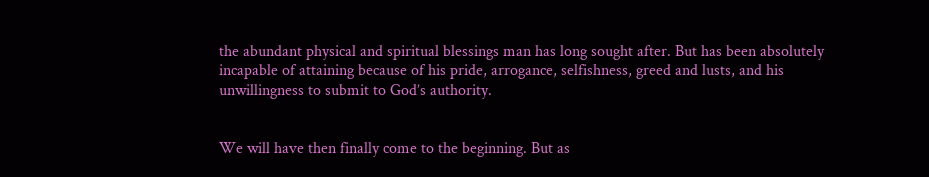the abundant physical and spiritual blessings man has long sought after. But has been absolutely incapable of attaining because of his pride, arrogance, selfishness, greed and lusts, and his unwillingness to submit to God’s authority.


We will have then finally come to the beginning. But as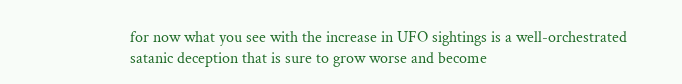for now what you see with the increase in UFO sightings is a well-orchestrated satanic deception that is sure to grow worse and become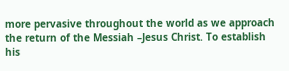more pervasive throughout the world as we approach the return of the Messiah –Jesus Christ. To establish his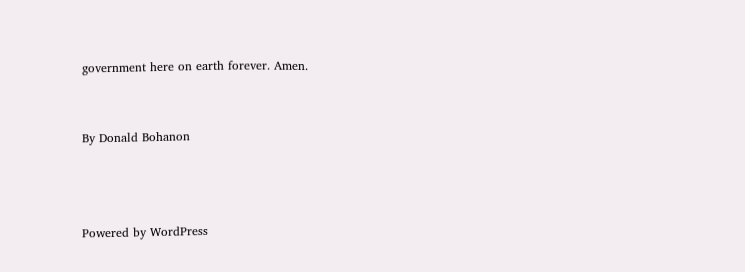government here on earth forever. Amen.


By Donald Bohanon



Powered by WordPress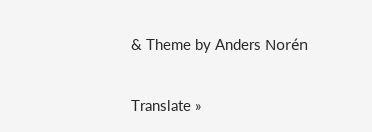& Theme by Anders Norén

Translate »